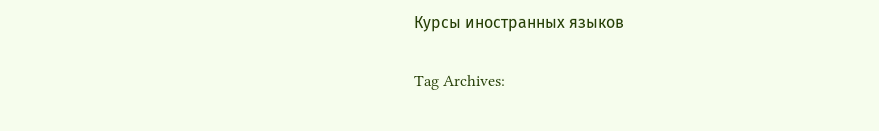Курсы иностранных языков

Tag Archives: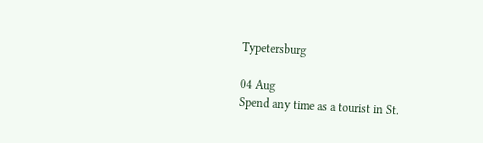Typetersburg

04 Aug
Spend any time as a tourist in St.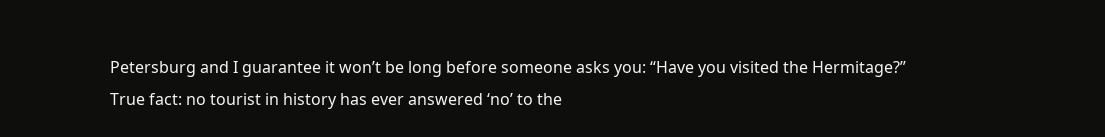Petersburg and I guarantee it won’t be long before someone asks you: “Have you visited the Hermitage?” True fact: no tourist in history has ever answered ‘no’ to the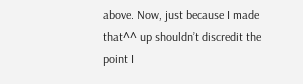above. Now, just because I made that^^ up shouldn’t discredit the point I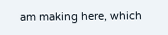am making here, which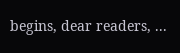begins, dear readers, ...